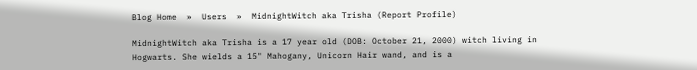Blog Home  »  Users  »  MidnightWitch aka Trisha (Report Profile)

MidnightWitch aka Trisha is a 17 year old (DOB: October 21, 2000) witch living in Hogwarts. She wields a 15" Mahogany, Unicorn Hair wand, and is a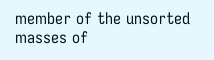member of the unsorted masses of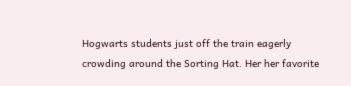Hogwarts students just off the train eagerly crowding around the Sorting Hat. Her her favorite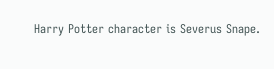Harry Potter character is Severus Snape.